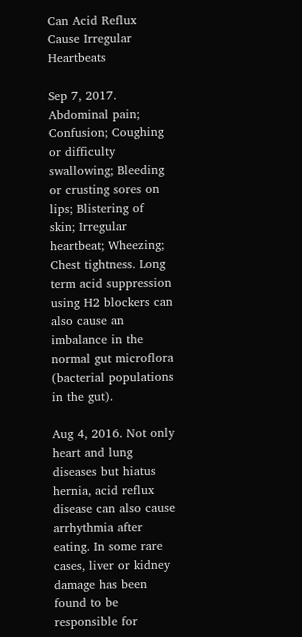Can Acid Reflux Cause Irregular Heartbeats

Sep 7, 2017. Abdominal pain; Confusion; Coughing or difficulty swallowing; Bleeding or crusting sores on lips; Blistering of skin; Irregular heartbeat; Wheezing; Chest tightness. Long term acid suppression using H2 blockers can also cause an imbalance in the normal gut microflora (bacterial populations in the gut).

Aug 4, 2016. Not only heart and lung diseases but hiatus hernia, acid reflux disease can also cause arrhythmia after eating. In some rare cases, liver or kidney damage has been found to be responsible for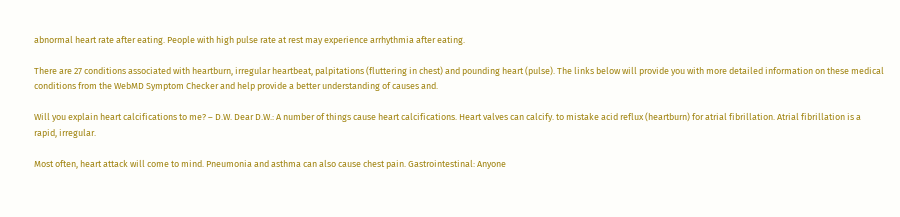abnormal heart rate after eating. People with high pulse rate at rest may experience arrhythmia after eating.

There are 27 conditions associated with heartburn, irregular heartbeat, palpitations (fluttering in chest) and pounding heart (pulse). The links below will provide you with more detailed information on these medical conditions from the WebMD Symptom Checker and help provide a better understanding of causes and.

Will you explain heart calcifications to me? – D.W. Dear D.W.: A number of things cause heart calcifications. Heart valves can calcify. to mistake acid reflux (heartburn) for atrial fibrillation. Atrial fibrillation is a rapid, irregular.

Most often, heart attack will come to mind. Pneumonia and asthma can also cause chest pain. Gastrointestinal: Anyone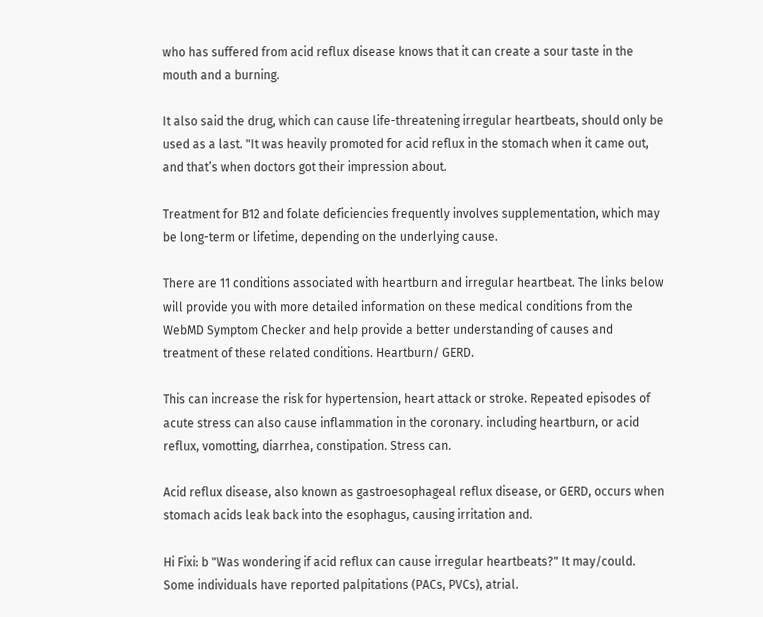who has suffered from acid reflux disease knows that it can create a sour taste in the mouth and a burning.

It also said the drug, which can cause life-threatening irregular heartbeats, should only be used as a last. "It was heavily promoted for acid reflux in the stomach when it came out, and that’s when doctors got their impression about.

Treatment for B12 and folate deficiencies frequently involves supplementation, which may be long-term or lifetime, depending on the underlying cause.

There are 11 conditions associated with heartburn and irregular heartbeat. The links below will provide you with more detailed information on these medical conditions from the WebMD Symptom Checker and help provide a better understanding of causes and treatment of these related conditions. Heartburn/ GERD.

This can increase the risk for hypertension, heart attack or stroke. Repeated episodes of acute stress can also cause inflammation in the coronary. including heartburn, or acid reflux, vomotting, diarrhea, constipation. Stress can.

Acid reflux disease, also known as gastroesophageal reflux disease, or GERD, occurs when stomach acids leak back into the esophagus, causing irritation and.

Hi Fixi: b "Was wondering if acid reflux can cause irregular heartbeats?" It may/could. Some individuals have reported palpitations (PACs, PVCs), atrial.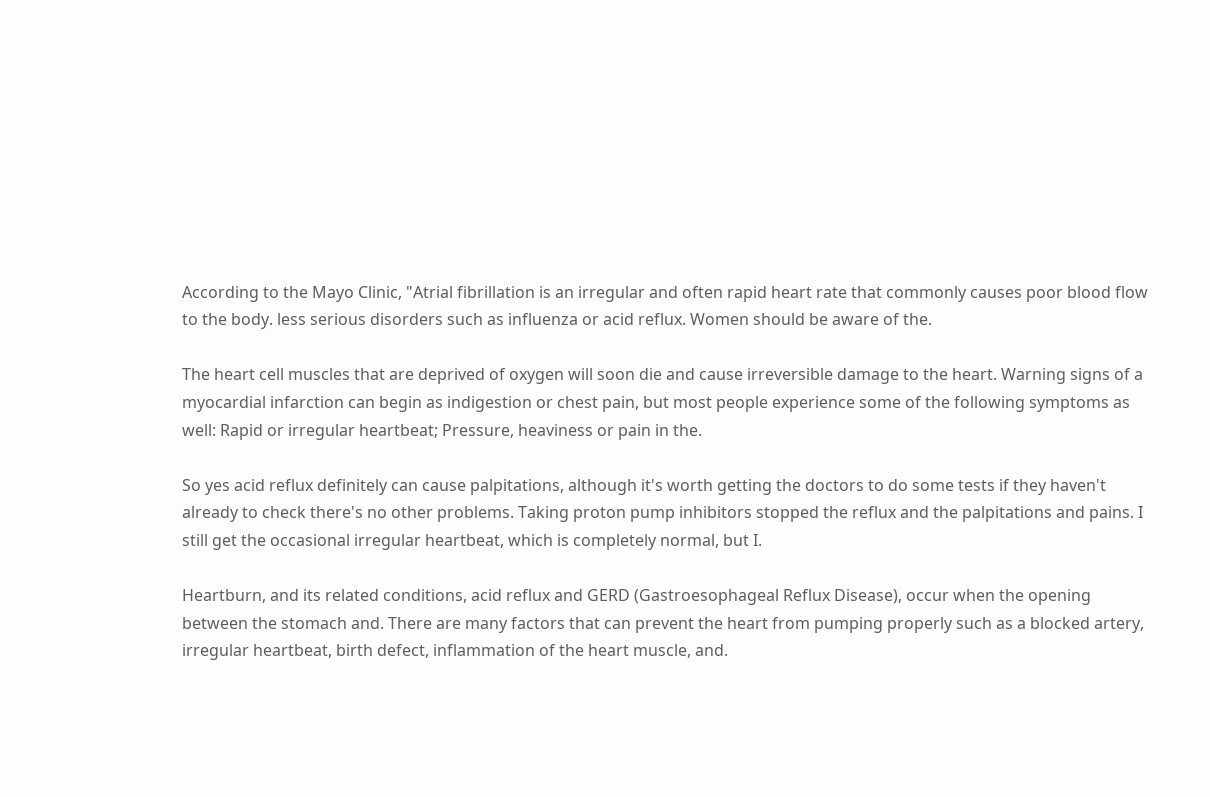According to the Mayo Clinic, "Atrial fibrillation is an irregular and often rapid heart rate that commonly causes poor blood flow to the body. less serious disorders such as influenza or acid reflux. Women should be aware of the.

The heart cell muscles that are deprived of oxygen will soon die and cause irreversible damage to the heart. Warning signs of a myocardial infarction can begin as indigestion or chest pain, but most people experience some of the following symptoms as well: Rapid or irregular heartbeat; Pressure, heaviness or pain in the.

So yes acid reflux definitely can cause palpitations, although it's worth getting the doctors to do some tests if they haven't already to check there's no other problems. Taking proton pump inhibitors stopped the reflux and the palpitations and pains. I still get the occasional irregular heartbeat, which is completely normal, but I.

Heartburn, and its related conditions, acid reflux and GERD (Gastroesophageal Reflux Disease), occur when the opening between the stomach and. There are many factors that can prevent the heart from pumping properly such as a blocked artery, irregular heartbeat, birth defect, inflammation of the heart muscle, and.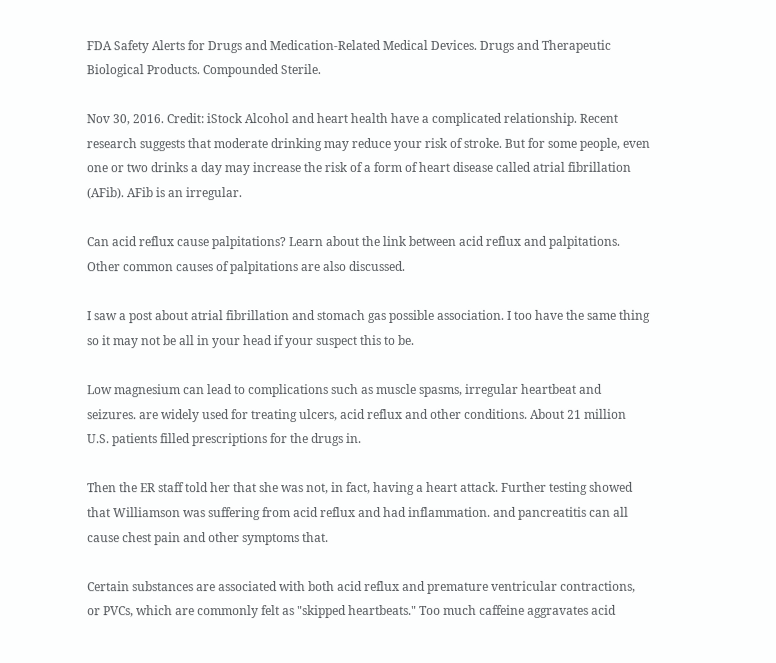FDA Safety Alerts for Drugs and Medication-Related Medical Devices. Drugs and Therapeutic Biological Products. Compounded Sterile.

Nov 30, 2016. Credit: iStock Alcohol and heart health have a complicated relationship. Recent research suggests that moderate drinking may reduce your risk of stroke. But for some people, even one or two drinks a day may increase the risk of a form of heart disease called atrial fibrillation (AFib). AFib is an irregular.

Can acid reflux cause palpitations? Learn about the link between acid reflux and palpitations. Other common causes of palpitations are also discussed.

I saw a post about atrial fibrillation and stomach gas possible association. I too have the same thing so it may not be all in your head if your suspect this to be.

Low magnesium can lead to complications such as muscle spasms, irregular heartbeat and seizures. are widely used for treating ulcers, acid reflux and other conditions. About 21 million U.S. patients filled prescriptions for the drugs in.

Then the ER staff told her that she was not, in fact, having a heart attack. Further testing showed that Williamson was suffering from acid reflux and had inflammation. and pancreatitis can all cause chest pain and other symptoms that.

Certain substances are associated with both acid reflux and premature ventricular contractions, or PVCs, which are commonly felt as "skipped heartbeats." Too much caffeine aggravates acid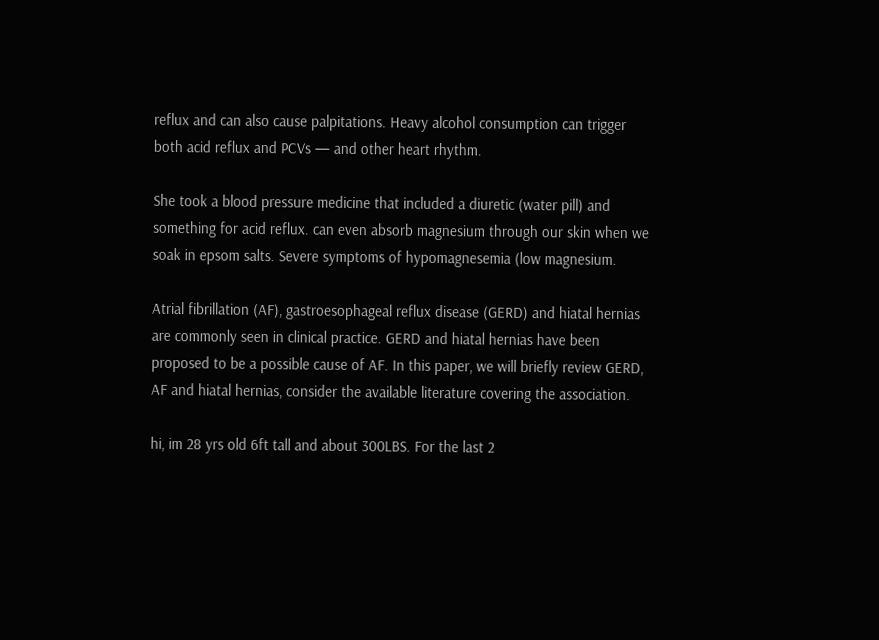reflux and can also cause palpitations. Heavy alcohol consumption can trigger both acid reflux and PCVs — and other heart rhythm.

She took a blood pressure medicine that included a diuretic (water pill) and something for acid reflux. can even absorb magnesium through our skin when we soak in epsom salts. Severe symptoms of hypomagnesemia (low magnesium.

Atrial fibrillation (AF), gastroesophageal reflux disease (GERD) and hiatal hernias are commonly seen in clinical practice. GERD and hiatal hernias have been proposed to be a possible cause of AF. In this paper, we will briefly review GERD, AF and hiatal hernias, consider the available literature covering the association.

hi, im 28 yrs old 6ft tall and about 300LBS. For the last 2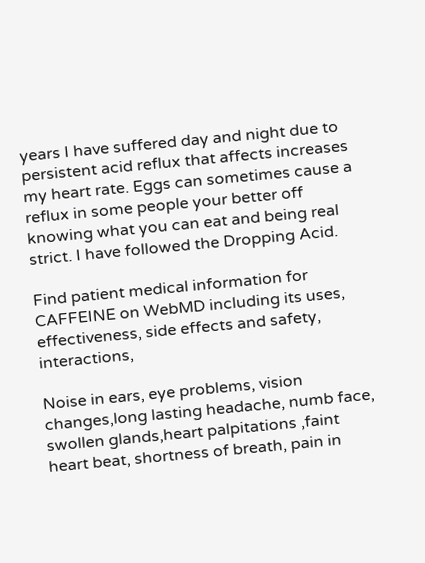years I have suffered day and night due to persistent acid reflux that affects increases my heart rate. Eggs can sometimes cause a reflux in some people your better off knowing what you can eat and being real strict. I have followed the Dropping Acid.

Find patient medical information for CAFFEINE on WebMD including its uses, effectiveness, side effects and safety, interactions,

Noise in ears, eye problems, vision changes,long lasting headache, numb face, swollen glands,heart palpitations ,faint heart beat, shortness of breath, pain in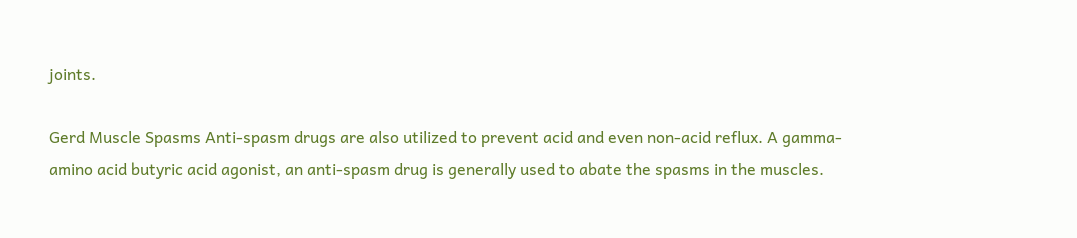joints.

Gerd Muscle Spasms Anti-spasm drugs are also utilized to prevent acid and even non-acid reflux. A gamma-amino acid butyric acid agonist, an anti-spasm drug is generally used to abate the spasms in the muscles.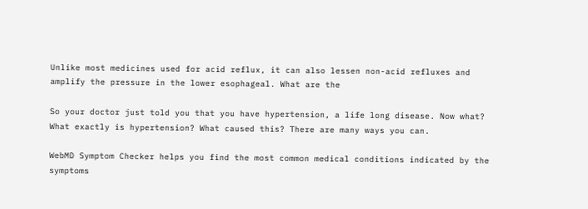Unlike most medicines used for acid reflux, it can also lessen non-acid refluxes and amplify the pressure in the lower esophageal. What are the

So your doctor just told you that you have hypertension, a life long disease. Now what? What exactly is hypertension? What caused this? There are many ways you can.

WebMD Symptom Checker helps you find the most common medical conditions indicated by the symptoms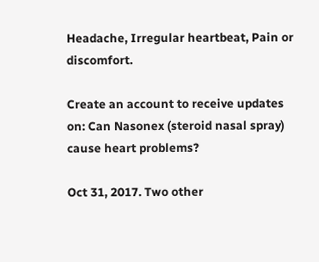Headache, Irregular heartbeat, Pain or discomfort.

Create an account to receive updates on: Can Nasonex (steroid nasal spray) cause heart problems?

Oct 31, 2017. Two other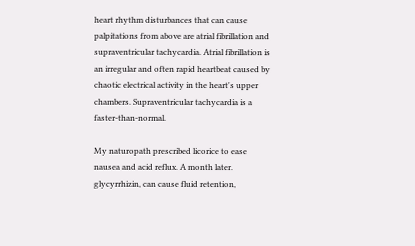heart rhythm disturbances that can cause palpitations from above are atrial fibrillation and supraventricular tachycardia. Atrial fibrillation is an irregular and often rapid heartbeat caused by chaotic electrical activity in the heart's upper chambers. Supraventricular tachycardia is a faster-than-normal.

My naturopath prescribed licorice to ease nausea and acid reflux. A month later. glycyrrhizin, can cause fluid retention,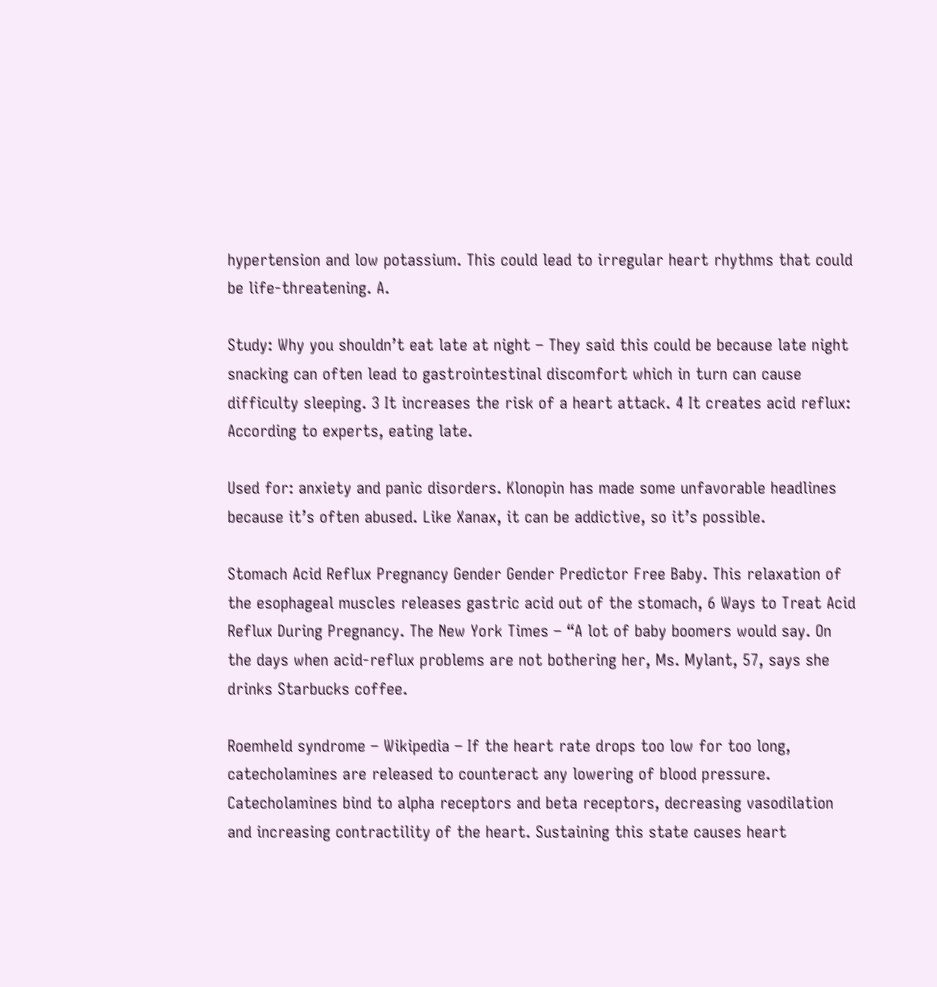hypertension and low potassium. This could lead to irregular heart rhythms that could be life-threatening. A.

Study: Why you shouldn’t eat late at night – They said this could be because late night snacking can often lead to gastrointestinal discomfort which in turn can cause difficulty sleeping. 3 It increases the risk of a heart attack. 4 It creates acid reflux: According to experts, eating late.

Used for: anxiety and panic disorders. Klonopin has made some unfavorable headlines because it’s often abused. Like Xanax, it can be addictive, so it’s possible.

Stomach Acid Reflux Pregnancy Gender Gender Predictor Free Baby. This relaxation of the esophageal muscles releases gastric acid out of the stomach, 6 Ways to Treat Acid Reflux During Pregnancy. The New York Times – “A lot of baby boomers would say. On the days when acid-reflux problems are not bothering her, Ms. Mylant, 57, says she drinks Starbucks coffee.

Roemheld syndrome – Wikipedia – If the heart rate drops too low for too long, catecholamines are released to counteract any lowering of blood pressure. Catecholamines bind to alpha receptors and beta receptors, decreasing vasodilation and increasing contractility of the heart. Sustaining this state causes heart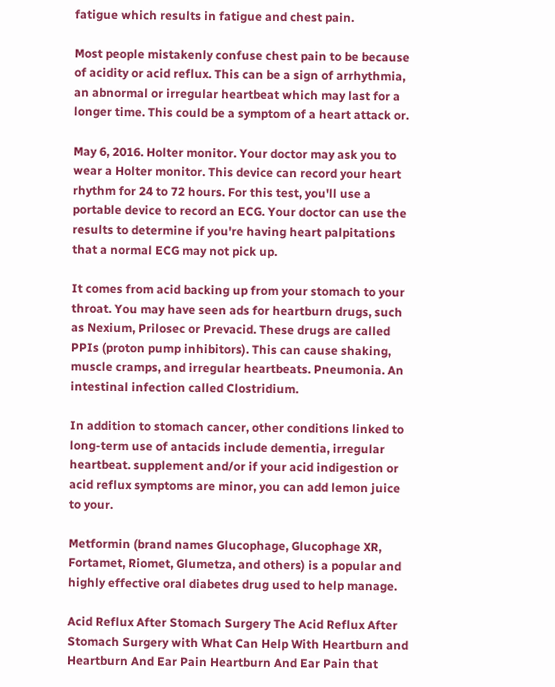fatigue which results in fatigue and chest pain.

Most people mistakenly confuse chest pain to be because of acidity or acid reflux. This can be a sign of arrhythmia, an abnormal or irregular heartbeat which may last for a longer time. This could be a symptom of a heart attack or.

May 6, 2016. Holter monitor. Your doctor may ask you to wear a Holter monitor. This device can record your heart rhythm for 24 to 72 hours. For this test, you'll use a portable device to record an ECG. Your doctor can use the results to determine if you're having heart palpitations that a normal ECG may not pick up.

It comes from acid backing up from your stomach to your throat. You may have seen ads for heartburn drugs, such as Nexium, Prilosec or Prevacid. These drugs are called PPIs (proton pump inhibitors). This can cause shaking, muscle cramps, and irregular heartbeats. Pneumonia. An intestinal infection called Clostridium.

In addition to stomach cancer, other conditions linked to long-term use of antacids include dementia, irregular heartbeat. supplement and/or if your acid indigestion or acid reflux symptoms are minor, you can add lemon juice to your.

Metformin (brand names Glucophage, Glucophage XR, Fortamet, Riomet, Glumetza, and others) is a popular and highly effective oral diabetes drug used to help manage.

Acid Reflux After Stomach Surgery The Acid Reflux After Stomach Surgery with What Can Help With Heartburn and Heartburn And Ear Pain Heartburn And Ear Pain that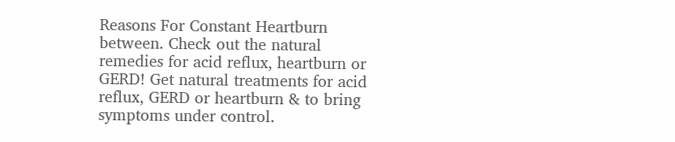Reasons For Constant Heartburn between. Check out the natural remedies for acid reflux, heartburn or GERD! Get natural treatments for acid reflux, GERD or heartburn & to bring symptoms under control.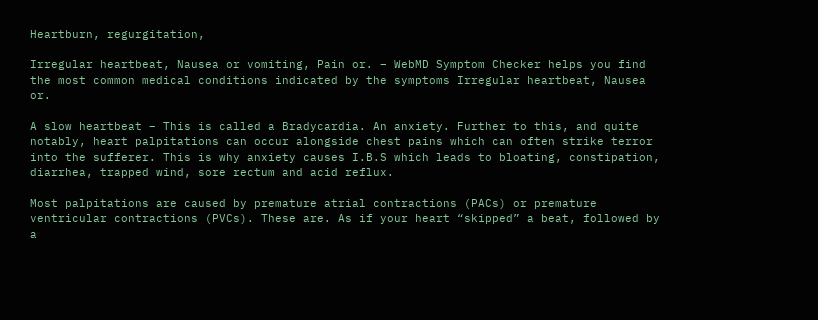Heartburn, regurgitation,

Irregular heartbeat, Nausea or vomiting, Pain or. – WebMD Symptom Checker helps you find the most common medical conditions indicated by the symptoms Irregular heartbeat, Nausea or.

A slow heartbeat – This is called a Bradycardia. An anxiety. Further to this, and quite notably, heart palpitations can occur alongside chest pains which can often strike terror into the sufferer. This is why anxiety causes I.B.S which leads to bloating, constipation, diarrhea, trapped wind, sore rectum and acid reflux.

Most palpitations are caused by premature atrial contractions (PACs) or premature ventricular contractions (PVCs). These are. As if your heart “skipped” a beat, followed by a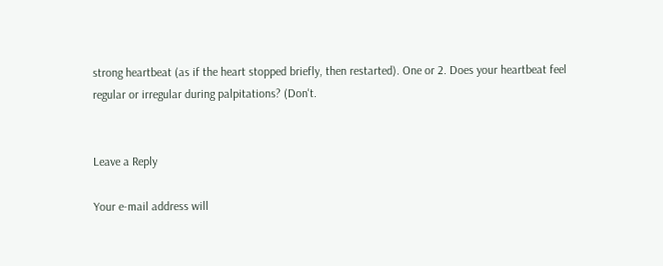strong heartbeat (as if the heart stopped briefly, then restarted). One or 2. Does your heartbeat feel regular or irregular during palpitations? (Don't.


Leave a Reply

Your e-mail address will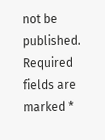not be published. Required fields are marked *